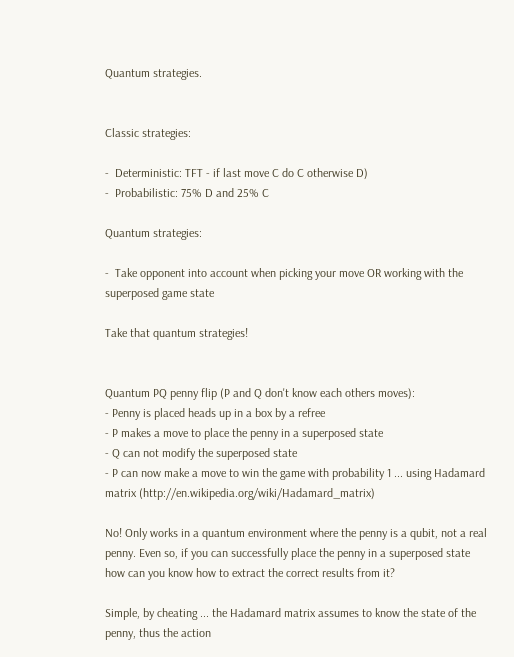Quantum strategies.


Classic strategies:

-  Deterministic: TFT - if last move C do C otherwise D)
-  Probabilistic: 75% D and 25% C

Quantum strategies:

-  Take opponent into account when picking your move OR working with the superposed game state

Take that quantum strategies!


Quantum PQ penny flip (P and Q don't know each others moves):
- Penny is placed heads up in a box by a refree
- P makes a move to place the penny in a superposed state
- Q can not modify the superposed state
- P can now make a move to win the game with probability 1 ... using Hadamard matrix (http://en.wikipedia.org/wiki/Hadamard_matrix)

No! Only works in a quantum environment where the penny is a qubit, not a real penny. Even so, if you can successfully place the penny in a superposed state how can you know how to extract the correct results from it?

Simple, by cheating ... the Hadamard matrix assumes to know the state of the penny, thus the action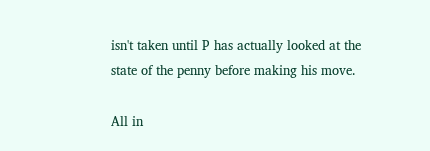isn't taken until P has actually looked at the state of the penny before making his move.

All in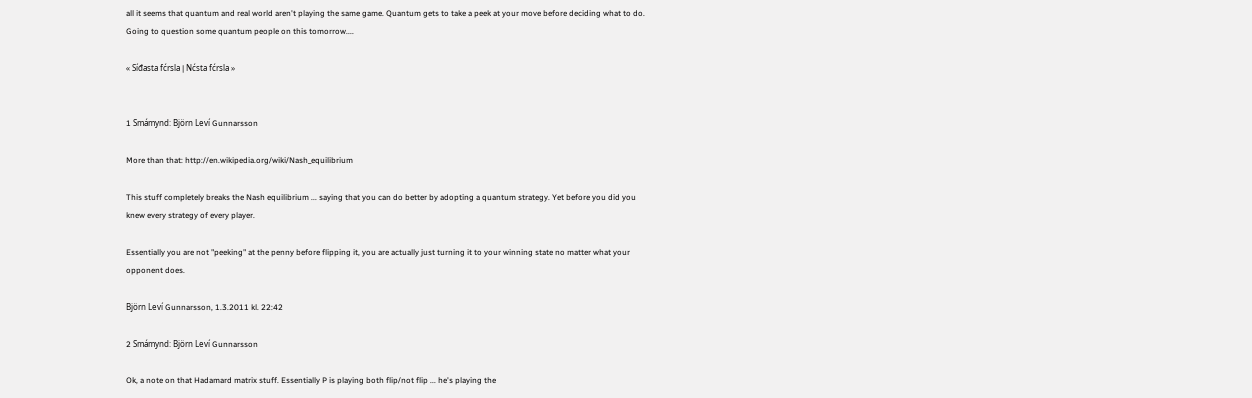all it seems that quantum and real world aren't playing the same game. Quantum gets to take a peek at your move before deciding what to do. Going to question some quantum people on this tomorrow....

« Síđasta fćrsla | Nćsta fćrsla »


1 Smámynd: Björn Leví Gunnarsson

More than that: http://en.wikipedia.org/wiki/Nash_equilibrium

This stuff completely breaks the Nash equilibrium ... saying that you can do better by adopting a quantum strategy. Yet before you did you knew every strategy of every player.

Essentially you are not "peeking" at the penny before flipping it, you are actually just turning it to your winning state no matter what your opponent does.

Björn Leví Gunnarsson, 1.3.2011 kl. 22:42

2 Smámynd: Björn Leví Gunnarsson

Ok, a note on that Hadamard matrix stuff. Essentially P is playing both flip/not flip ... he's playing the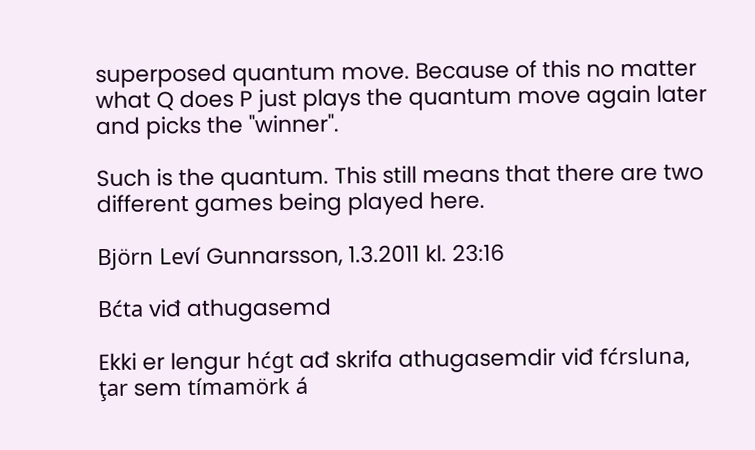superposed quantum move. Because of this no matter what Q does P just plays the quantum move again later and picks the "winner".

Such is the quantum. This still means that there are two different games being played here.

Björn Leví Gunnarsson, 1.3.2011 kl. 23:16

Bćta viđ athugasemd

Ekki er lengur hćgt ađ skrifa athugasemdir viđ fćrsluna, ţar sem tímamörk á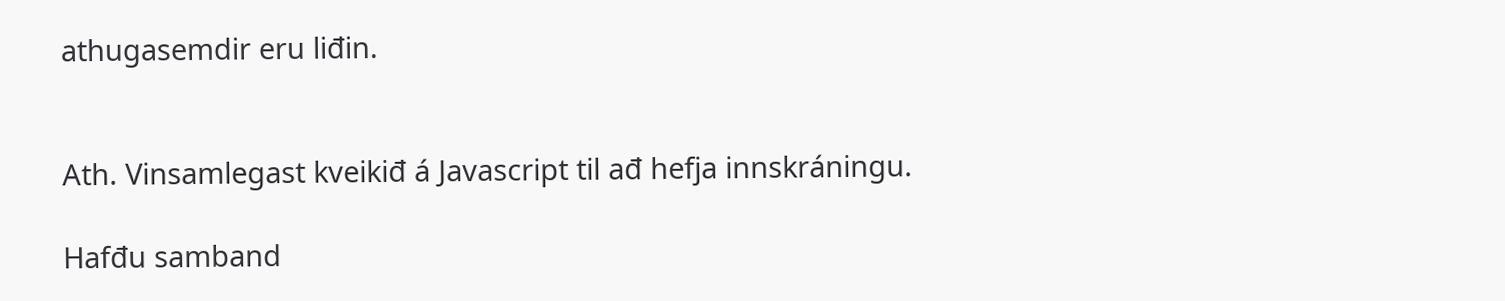athugasemdir eru liđin.


Ath. Vinsamlegast kveikiđ á Javascript til ađ hefja innskráningu.

Hafđu samband